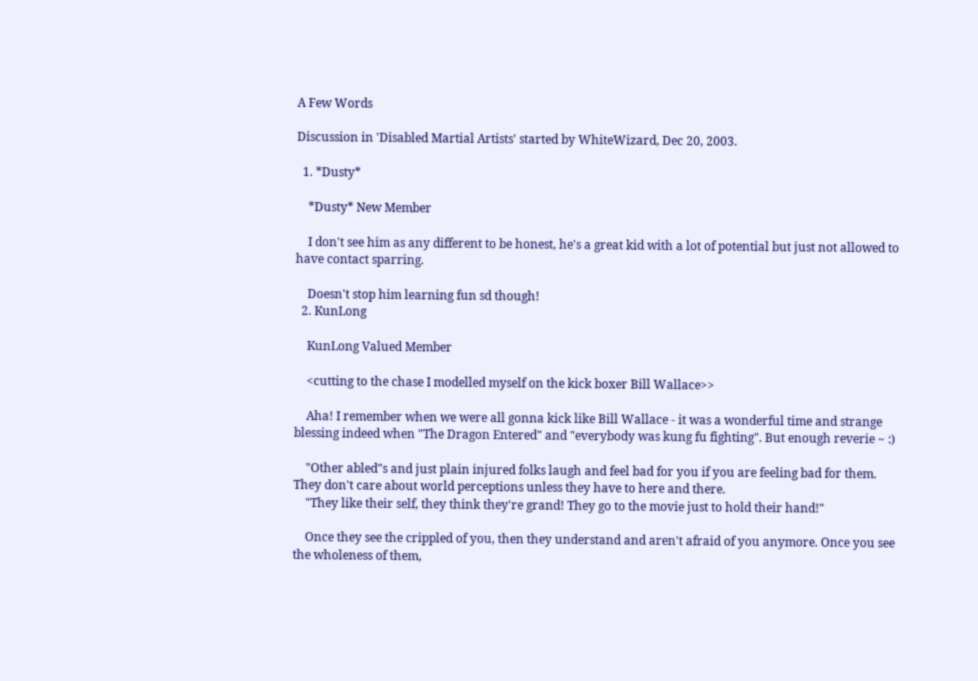A Few Words

Discussion in 'Disabled Martial Artists' started by WhiteWizard, Dec 20, 2003.

  1. *Dusty*

    *Dusty* New Member

    I don't see him as any different to be honest, he's a great kid with a lot of potential but just not allowed to have contact sparring.

    Doesn't stop him learning fun sd though!
  2. KunLong

    KunLong Valued Member

    <cutting to the chase I modelled myself on the kick boxer Bill Wallace>>

    Aha! I remember when we were all gonna kick like Bill Wallace - it was a wonderful time and strange blessing indeed when "The Dragon Entered" and "everybody was kung fu fighting". But enough reverie ~ :)

    "Other abled"s and just plain injured folks laugh and feel bad for you if you are feeling bad for them. They don't care about world perceptions unless they have to here and there.
    "They like their self, they think they're grand! They go to the movie just to hold their hand!"

    Once they see the crippled of you, then they understand and aren't afraid of you anymore. Once you see the wholeness of them,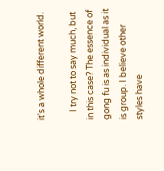it's a whole different world.

    I try not to say much, but in this case? The essence of gong fu is as individual as it is group. I believe other styles have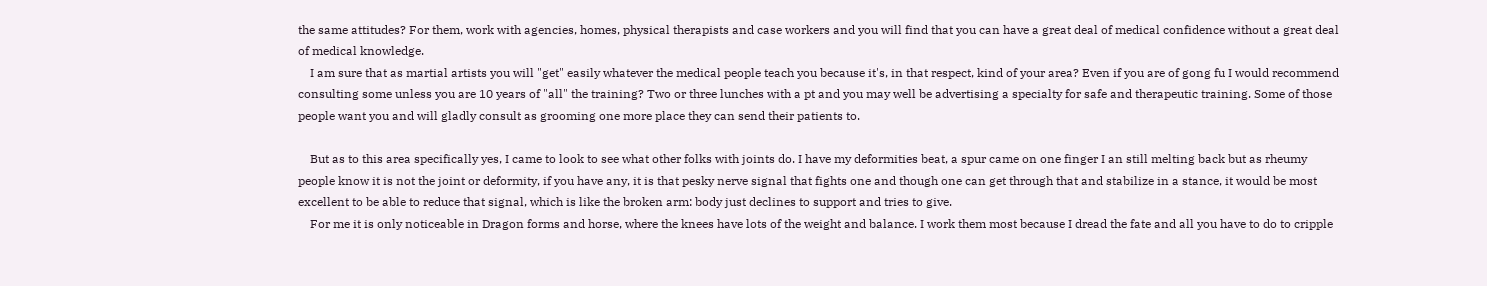the same attitudes? For them, work with agencies, homes, physical therapists and case workers and you will find that you can have a great deal of medical confidence without a great deal of medical knowledge.
    I am sure that as martial artists you will "get" easily whatever the medical people teach you because it's, in that respect, kind of your area? Even if you are of gong fu I would recommend consulting some unless you are 10 years of "all" the training? Two or three lunches with a pt and you may well be advertising a specialty for safe and therapeutic training. Some of those people want you and will gladly consult as grooming one more place they can send their patients to.

    But as to this area specifically yes, I came to look to see what other folks with joints do. I have my deformities beat, a spur came on one finger I an still melting back but as rheumy people know it is not the joint or deformity, if you have any, it is that pesky nerve signal that fights one and though one can get through that and stabilize in a stance, it would be most excellent to be able to reduce that signal, which is like the broken arm: body just declines to support and tries to give.
    For me it is only noticeable in Dragon forms and horse, where the knees have lots of the weight and balance. I work them most because I dread the fate and all you have to do to cripple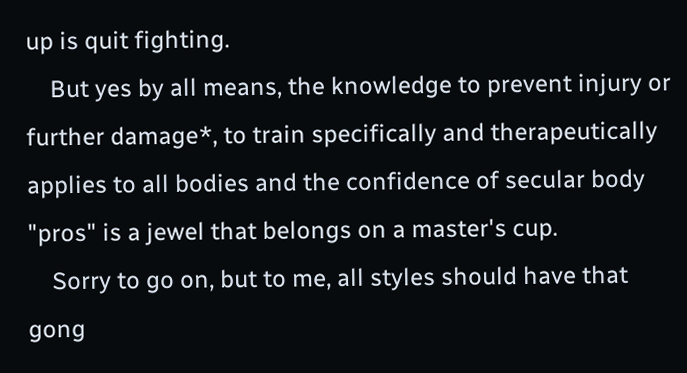up is quit fighting.
    But yes by all means, the knowledge to prevent injury or further damage*, to train specifically and therapeutically applies to all bodies and the confidence of secular body "pros" is a jewel that belongs on a master's cup.
    Sorry to go on, but to me, all styles should have that gong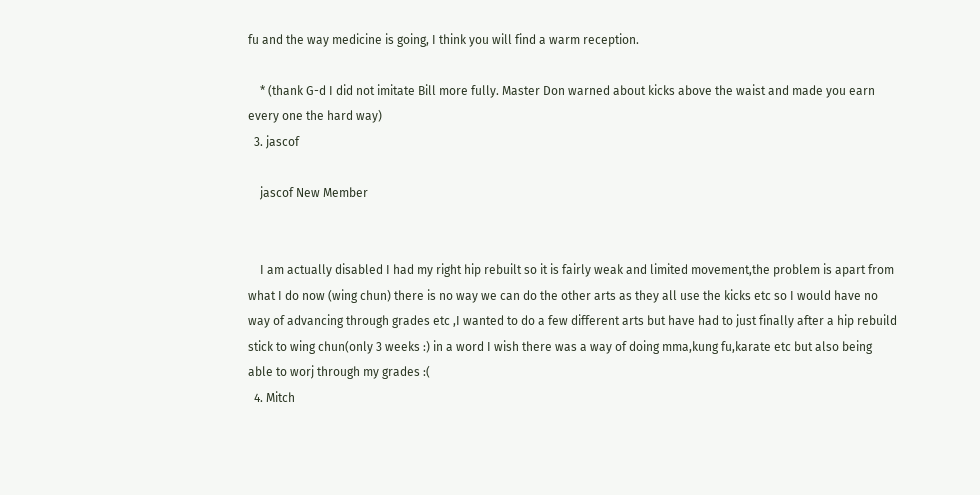fu and the way medicine is going, I think you will find a warm reception.

    * (thank G-d I did not imitate Bill more fully. Master Don warned about kicks above the waist and made you earn every one the hard way)
  3. jascof

    jascof New Member


    I am actually disabled I had my right hip rebuilt so it is fairly weak and limited movement,the problem is apart from what I do now (wing chun) there is no way we can do the other arts as they all use the kicks etc so I would have no way of advancing through grades etc ,I wanted to do a few different arts but have had to just finally after a hip rebuild stick to wing chun(only 3 weeks :) in a word I wish there was a way of doing mma,kung fu,karate etc but also being able to worj through my grades :(
  4. Mitch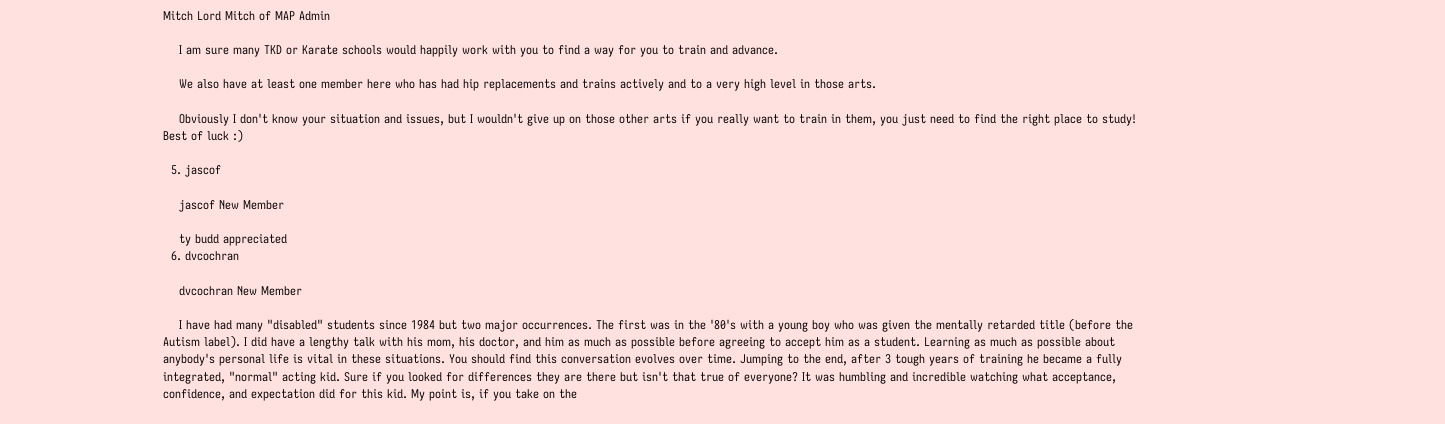Mitch Lord Mitch of MAP Admin

    I am sure many TKD or Karate schools would happily work with you to find a way for you to train and advance.

    We also have at least one member here who has had hip replacements and trains actively and to a very high level in those arts.

    Obviously I don't know your situation and issues, but I wouldn't give up on those other arts if you really want to train in them, you just need to find the right place to study! Best of luck :)

  5. jascof

    jascof New Member

    ty budd appreciated
  6. dvcochran

    dvcochran New Member

    I have had many "disabled" students since 1984 but two major occurrences. The first was in the '80's with a young boy who was given the mentally retarded title (before the Autism label). I did have a lengthy talk with his mom, his doctor, and him as much as possible before agreeing to accept him as a student. Learning as much as possible about anybody's personal life is vital in these situations. You should find this conversation evolves over time. Jumping to the end, after 3 tough years of training he became a fully integrated, "normal" acting kid. Sure if you looked for differences they are there but isn't that true of everyone? It was humbling and incredible watching what acceptance, confidence, and expectation did for this kid. My point is, if you take on the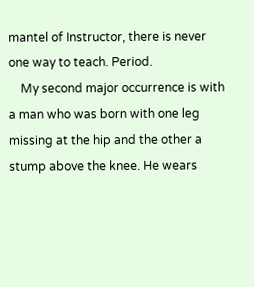mantel of Instructor, there is never one way to teach. Period.
    My second major occurrence is with a man who was born with one leg missing at the hip and the other a stump above the knee. He wears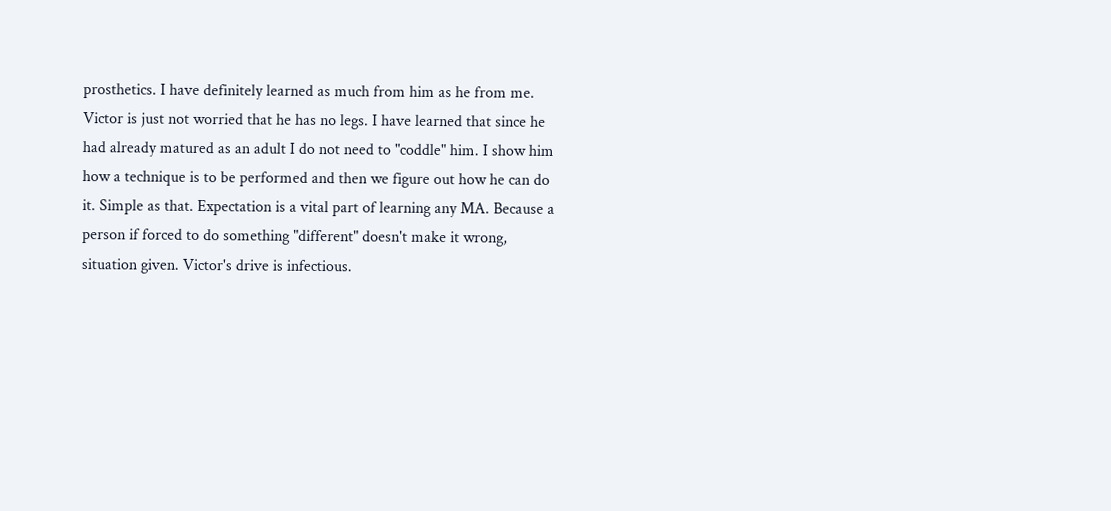prosthetics. I have definitely learned as much from him as he from me. Victor is just not worried that he has no legs. I have learned that since he had already matured as an adult I do not need to "coddle" him. I show him how a technique is to be performed and then we figure out how he can do it. Simple as that. Expectation is a vital part of learning any MA. Because a person if forced to do something "different" doesn't make it wrong, situation given. Victor's drive is infectious.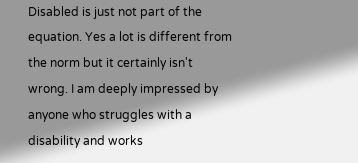Disabled is just not part of the equation. Yes a lot is different from the norm but it certainly isn't wrong. I am deeply impressed by anyone who struggles with a disability and works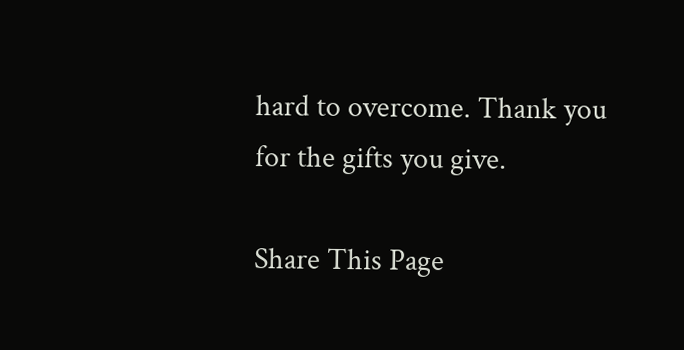hard to overcome. Thank you for the gifts you give.

Share This Page